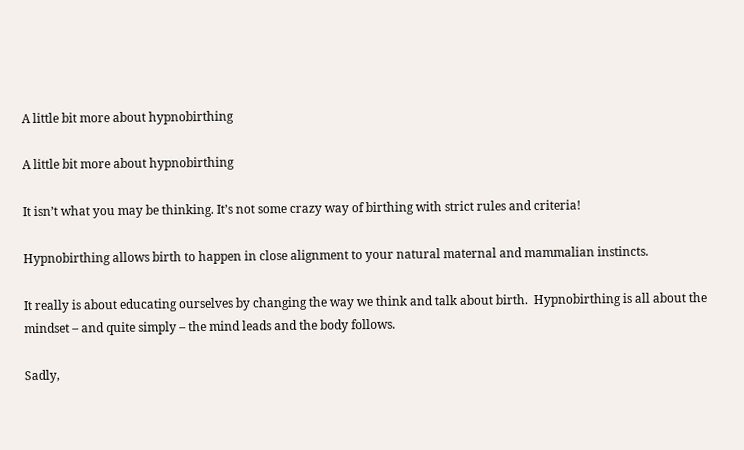A little bit more about hypnobirthing

A little bit more about hypnobirthing

It isn’t what you may be thinking. It’s not some crazy way of birthing with strict rules and criteria!

Hypnobirthing allows birth to happen in close alignment to your natural maternal and mammalian instincts.

It really is about educating ourselves by changing the way we think and talk about birth.  Hypnobirthing is all about the mindset – and quite simply – the mind leads and the body follows.

Sadly,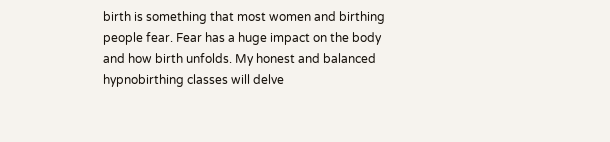birth is something that most women and birthing people fear. Fear has a huge impact on the body and how birth unfolds. My honest and balanced hypnobirthing classes will delve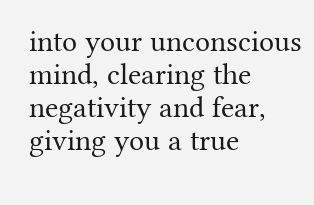into your unconscious mind, clearing the negativity and fear, giving you a true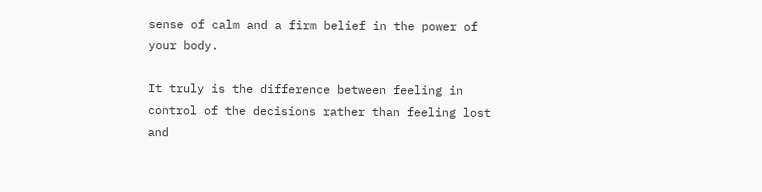sense of calm and a firm belief in the power of your body.

It truly is the difference between feeling in control of the decisions rather than feeling lost and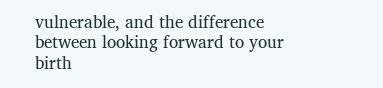vulnerable, and the difference between looking forward to your birth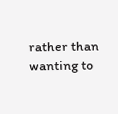rather than wanting to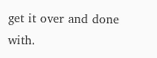get it over and done with.